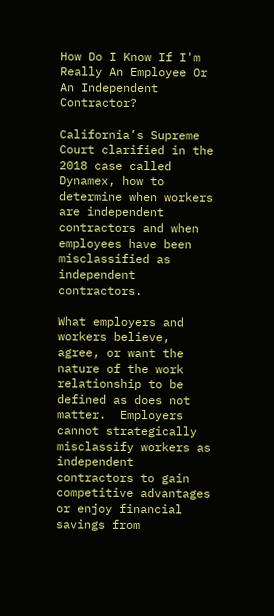How Do I Know If I'm Really An Employee Or An Independent Contractor?

California’s Supreme Court clarified in the 2018 case called Dynamex, how to determine when workers are independent contractors and when employees have been misclassified as independent contractors.

What employers and workers believe, agree, or want the nature of the work relationship to be defined as does not matter.  Employers cannot strategically misclassify workers as independent contractors to gain competitive advantages or enjoy financial savings from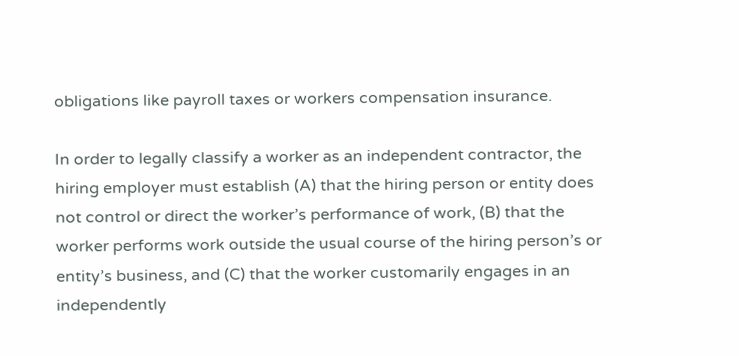obligations like payroll taxes or workers compensation insurance.

In order to legally classify a worker as an independent contractor, the hiring employer must establish (A) that the hiring person or entity does not control or direct the worker’s performance of work, (B) that the worker performs work outside the usual course of the hiring person’s or entity’s business, and (C) that the worker customarily engages in an independently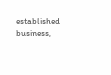established business,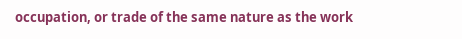occupation, or trade of the same nature as the work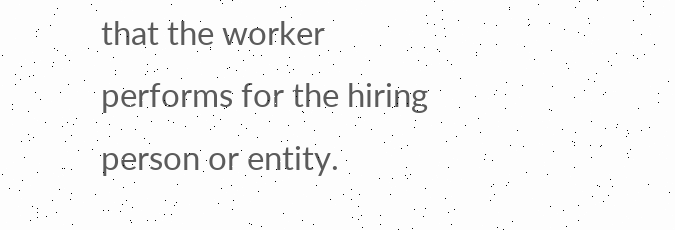that the worker performs for the hiring person or entity.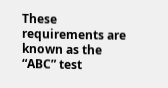These requirements are known as the “ABC” test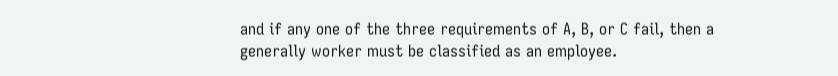and if any one of the three requirements of A, B, or C fail, then a generally worker must be classified as an employee.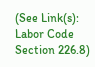(See Link(s): Labor Code Section 226.8)